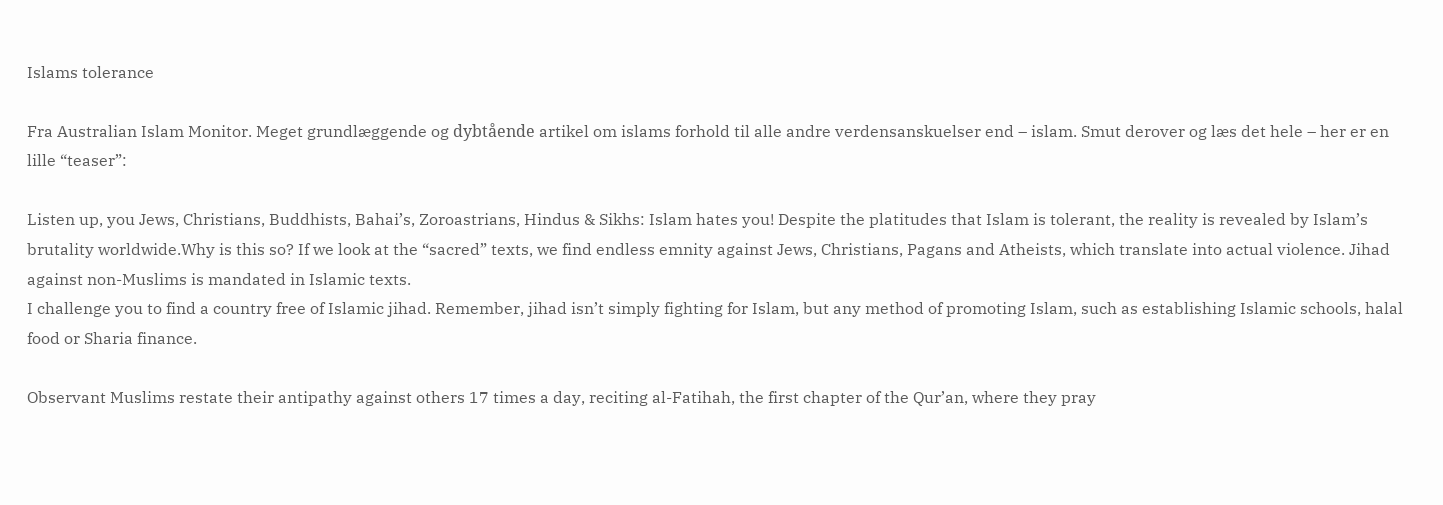Islams tolerance

Fra Australian Islam Monitor. Meget grundlæggende og dybtående artikel om islams forhold til alle andre verdensanskuelser end – islam. Smut derover og læs det hele – her er en lille “teaser”:

Listen up, you Jews, Christians, Buddhists, Bahai’s, Zoroastrians, Hindus & Sikhs: Islam hates you! Despite the platitudes that Islam is tolerant, the reality is revealed by Islam’s brutality worldwide.Why is this so? If we look at the “sacred” texts, we find endless emnity against Jews, Christians, Pagans and Atheists, which translate into actual violence. Jihad against non-Muslims is mandated in Islamic texts.
I challenge you to find a country free of Islamic jihad. Remember, jihad isn’t simply fighting for Islam, but any method of promoting Islam, such as establishing Islamic schools, halal food or Sharia finance.

Observant Muslims restate their antipathy against others 17 times a day, reciting al-Fatihah, the first chapter of the Qur’an, where they pray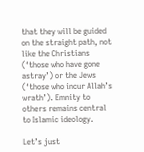that they will be guided on the straight path, not like the Christians (‘those who have gone astray’) or the Jews (‘those who incur Allah’s wrath’). Emnity to others remains central to Islamic ideology.

Let’s just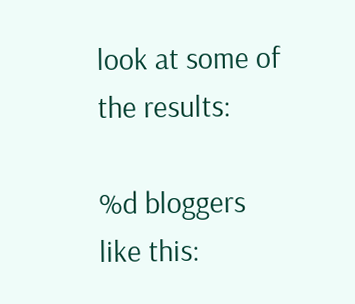look at some of the results:

%d bloggers like this: